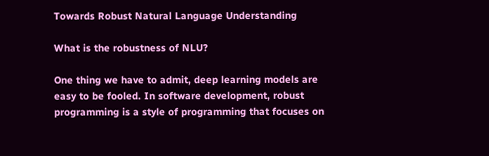Towards Robust Natural Language Understanding

What is the robustness of NLU?

One thing we have to admit, deep learning models are easy to be fooled. In software development, robust programming is a style of programming that focuses on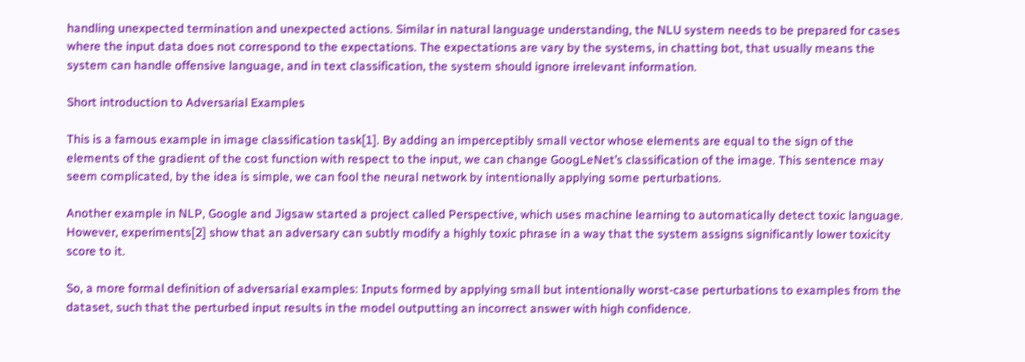handling unexpected termination and unexpected actions. Similar in natural language understanding, the NLU system needs to be prepared for cases where the input data does not correspond to the expectations. The expectations are vary by the systems, in chatting bot, that usually means the system can handle offensive language, and in text classification, the system should ignore irrelevant information.

Short introduction to Adversarial Examples

This is a famous example in image classification task[1]. By adding an imperceptibly small vector whose elements are equal to the sign of the elements of the gradient of the cost function with respect to the input, we can change GoogLeNet’s classification of the image. This sentence may seem complicated, by the idea is simple, we can fool the neural network by intentionally applying some perturbations.

Another example in NLP, Google and Jigsaw started a project called Perspective, which uses machine learning to automatically detect toxic language. However, experiments[2] show that an adversary can subtly modify a highly toxic phrase in a way that the system assigns significantly lower toxicity score to it.

So, a more formal definition of adversarial examples: Inputs formed by applying small but intentionally worst-case perturbations to examples from the dataset, such that the perturbed input results in the model outputting an incorrect answer with high confidence.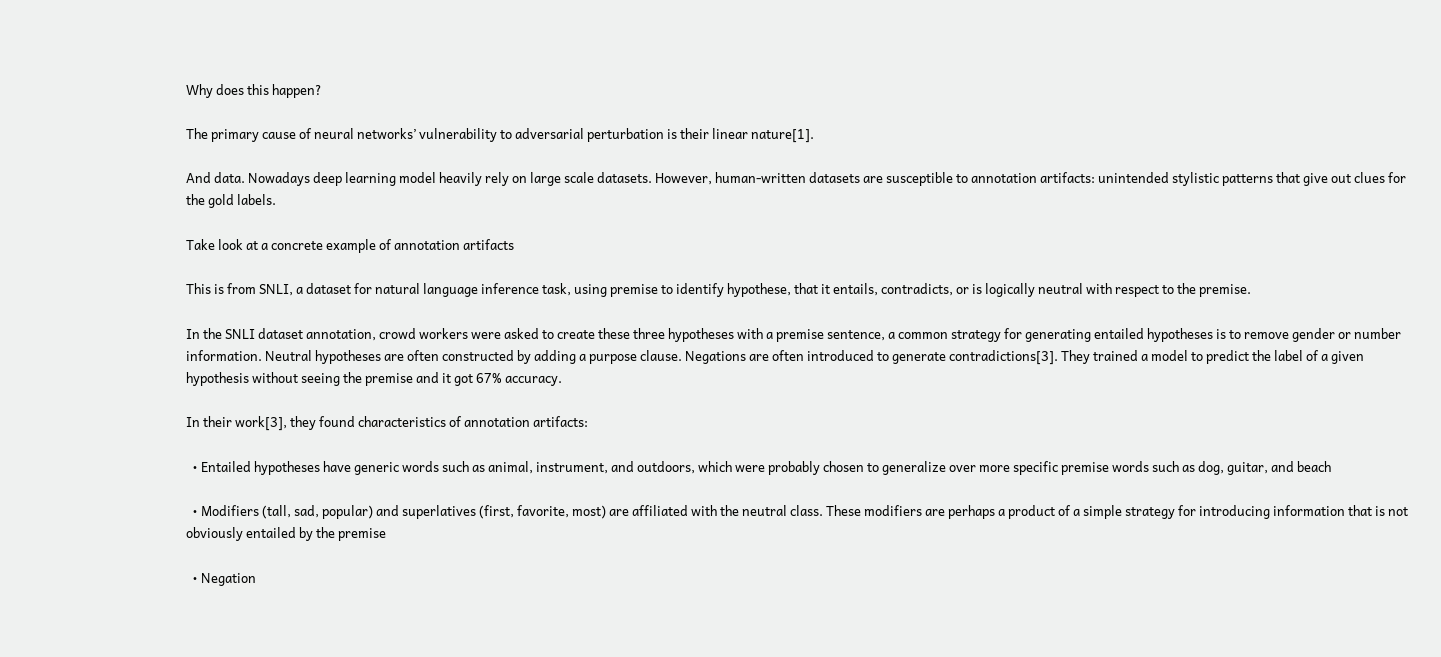Why does this happen?

The primary cause of neural networks’ vulnerability to adversarial perturbation is their linear nature[1].

And data. Nowadays deep learning model heavily rely on large scale datasets. However, human-written datasets are susceptible to annotation artifacts: unintended stylistic patterns that give out clues for the gold labels.

Take look at a concrete example of annotation artifacts

This is from SNLI, a dataset for natural language inference task, using premise to identify hypothese, that it entails, contradicts, or is logically neutral with respect to the premise.

In the SNLI dataset annotation, crowd workers were asked to create these three hypotheses with a premise sentence, a common strategy for generating entailed hypotheses is to remove gender or number information. Neutral hypotheses are often constructed by adding a purpose clause. Negations are often introduced to generate contradictions[3]. They trained a model to predict the label of a given hypothesis without seeing the premise and it got 67% accuracy.

In their work[3], they found characteristics of annotation artifacts:

  • Entailed hypotheses have generic words such as animal, instrument, and outdoors, which were probably chosen to generalize over more specific premise words such as dog, guitar, and beach

  • Modifiers (tall, sad, popular) and superlatives (first, favorite, most) are affiliated with the neutral class. These modifiers are perhaps a product of a simple strategy for introducing information that is not obviously entailed by the premise

  • Negation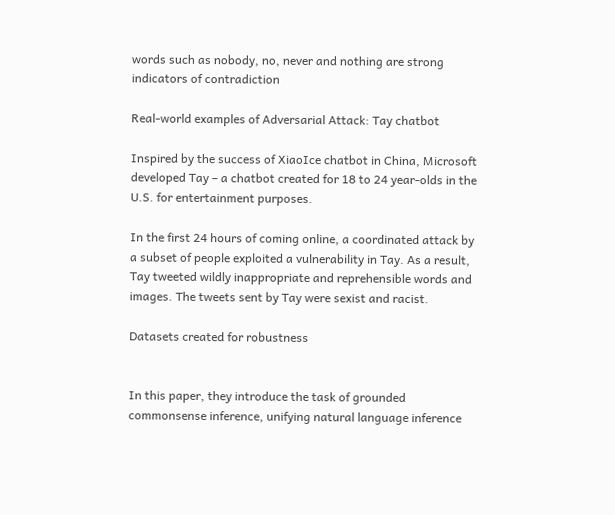words such as nobody, no, never and nothing are strong indicators of contradiction

Real-world examples of Adversarial Attack: Tay chatbot

Inspired by the success of XiaoIce chatbot in China, Microsoft developed Tay – a chatbot created for 18 to 24 year-olds in the U.S. for entertainment purposes.

In the first 24 hours of coming online, a coordinated attack by a subset of people exploited a vulnerability in Tay. As a result, Tay tweeted wildly inappropriate and reprehensible words and images. The tweets sent by Tay were sexist and racist.

Datasets created for robustness


In this paper, they introduce the task of grounded commonsense inference, unifying natural language inference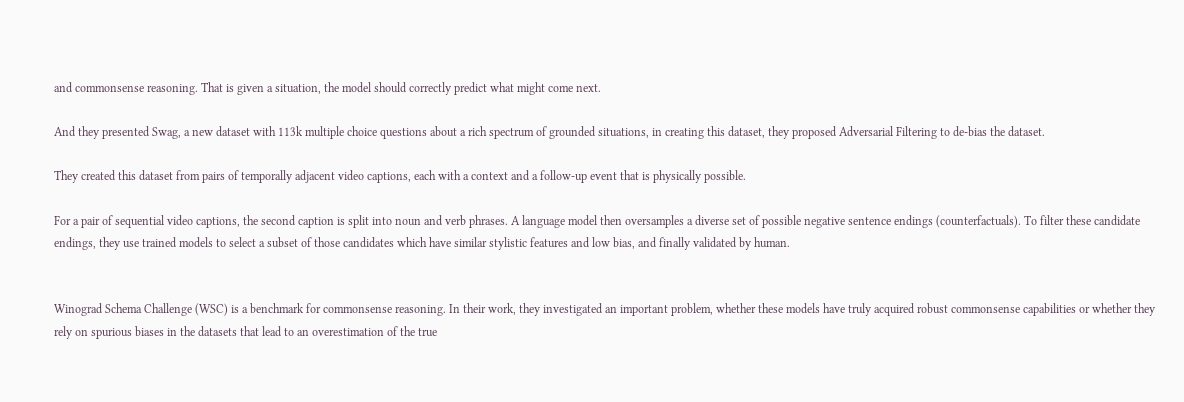and commonsense reasoning. That is given a situation, the model should correctly predict what might come next.

And they presented Swag, a new dataset with 113k multiple choice questions about a rich spectrum of grounded situations, in creating this dataset, they proposed Adversarial Filtering to de-bias the dataset.

They created this dataset from pairs of temporally adjacent video captions, each with a context and a follow-up event that is physically possible.

For a pair of sequential video captions, the second caption is split into noun and verb phrases. A language model then oversamples a diverse set of possible negative sentence endings (counterfactuals). To filter these candidate endings, they use trained models to select a subset of those candidates which have similar stylistic features and low bias, and finally validated by human.


Winograd Schema Challenge (WSC) is a benchmark for commonsense reasoning. In their work, they investigated an important problem, whether these models have truly acquired robust commonsense capabilities or whether they rely on spurious biases in the datasets that lead to an overestimation of the true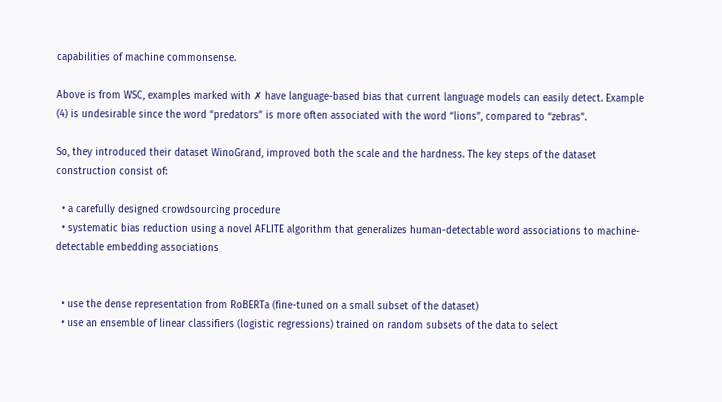capabilities of machine commonsense.

Above is from WSC, examples marked with ✗ have language-based bias that current language models can easily detect. Example (4) is undesirable since the word “predators” is more often associated with the word “lions”, compared to “zebras”.

So, they introduced their dataset WinoGrand, improved both the scale and the hardness. The key steps of the dataset construction consist of:

  • a carefully designed crowdsourcing procedure
  • systematic bias reduction using a novel AFLITE algorithm that generalizes human-detectable word associations to machine-detectable embedding associations


  • use the dense representation from RoBERTa (fine-tuned on a small subset of the dataset)
  • use an ensemble of linear classifiers (logistic regressions) trained on random subsets of the data to select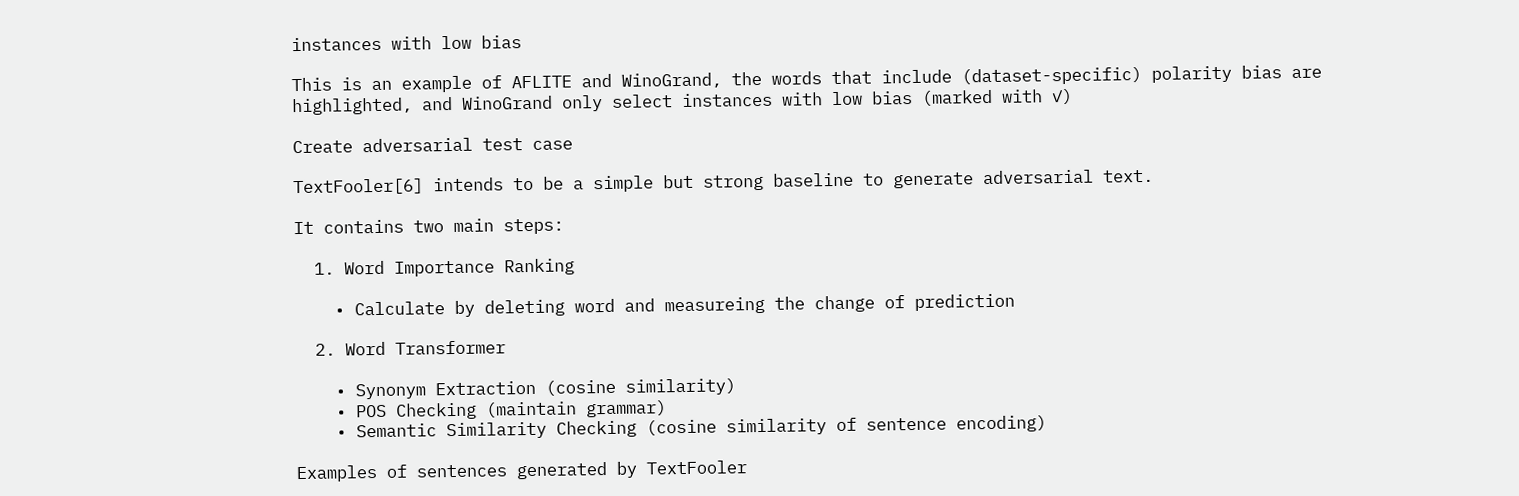instances with low bias

This is an example of AFLITE and WinoGrand, the words that include (dataset-specific) polarity bias are highlighted, and WinoGrand only select instances with low bias (marked with ✓)

Create adversarial test case

TextFooler[6] intends to be a simple but strong baseline to generate adversarial text.

It contains two main steps:

  1. Word Importance Ranking

    • Calculate by deleting word and measureing the change of prediction

  2. Word Transformer

    • Synonym Extraction (cosine similarity)
    • POS Checking (maintain grammar)
    • Semantic Similarity Checking (cosine similarity of sentence encoding)

Examples of sentences generated by TextFooler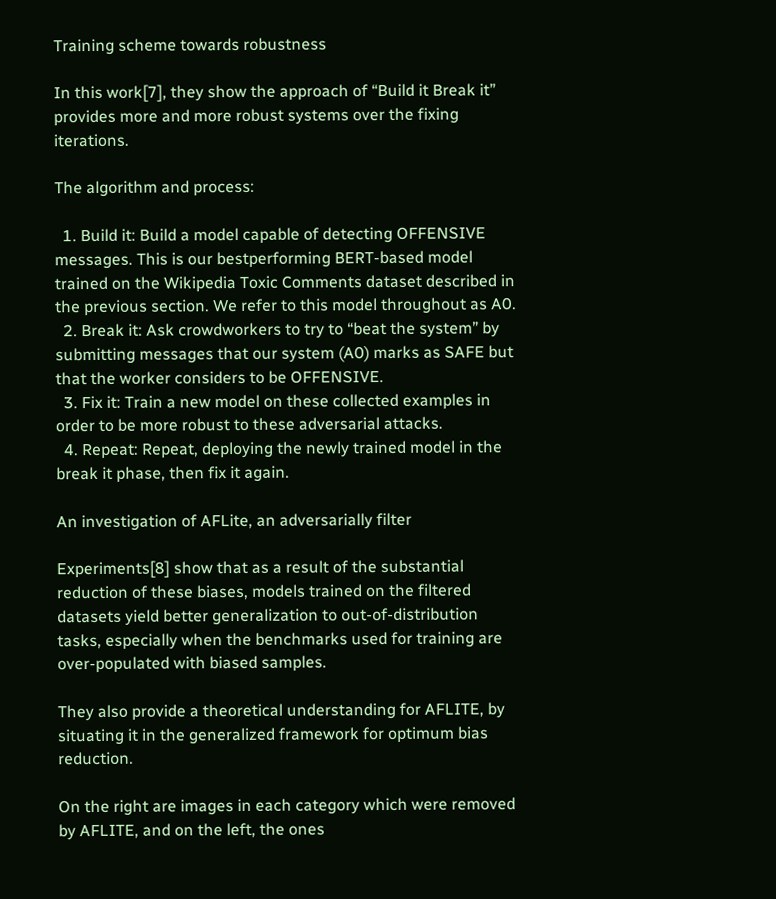Training scheme towards robustness

In this work[7], they show the approach of “Build it Break it” provides more and more robust systems over the fixing iterations.

The algorithm and process:

  1. Build it: Build a model capable of detecting OFFENSIVE messages. This is our bestperforming BERT-based model trained on the Wikipedia Toxic Comments dataset described in the previous section. We refer to this model throughout as A0.
  2. Break it: Ask crowdworkers to try to “beat the system” by submitting messages that our system (A0) marks as SAFE but that the worker considers to be OFFENSIVE.
  3. Fix it: Train a new model on these collected examples in order to be more robust to these adversarial attacks.
  4. Repeat: Repeat, deploying the newly trained model in the break it phase, then fix it again.

An investigation of AFLite, an adversarially filter

Experiments[8] show that as a result of the substantial reduction of these biases, models trained on the filtered datasets yield better generalization to out-of-distribution tasks, especially when the benchmarks used for training are over-populated with biased samples.

They also provide a theoretical understanding for AFLITE, by situating it in the generalized framework for optimum bias reduction.

On the right are images in each category which were removed by AFLITE, and on the left, the ones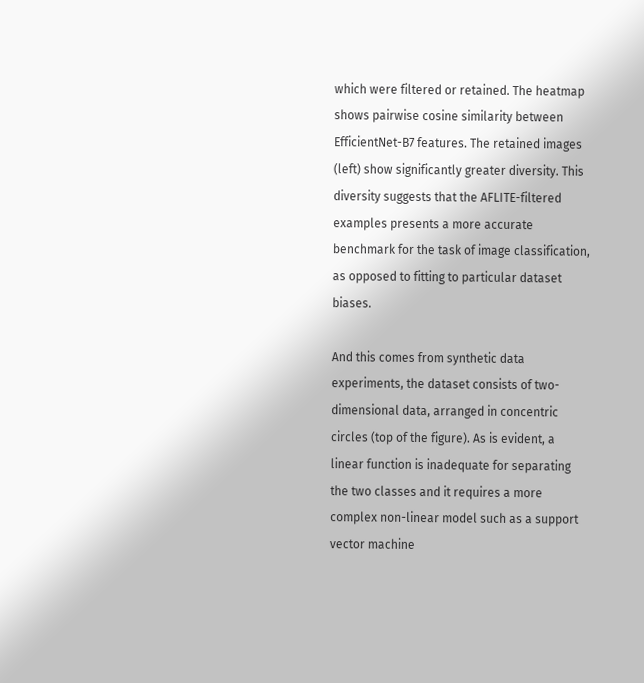which were filtered or retained. The heatmap shows pairwise cosine similarity between EfficientNet-B7 features. The retained images (left) show significantly greater diversity. This diversity suggests that the AFLITE-filtered examples presents a more accurate benchmark for the task of image classification, as opposed to fitting to particular dataset biases.

And this comes from synthetic data experiments, the dataset consists of two-dimensional data, arranged in concentric circles (top of the figure). As is evident, a linear function is inadequate for separating the two classes and it requires a more complex non-linear model such as a support vector machine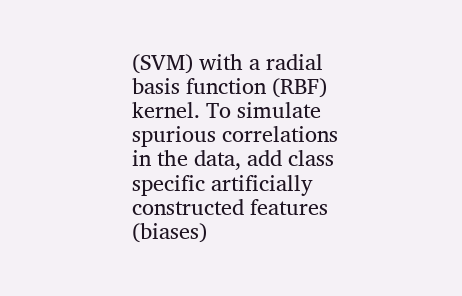(SVM) with a radial basis function (RBF) kernel. To simulate spurious correlations in the data, add class specific artificially constructed features (biases)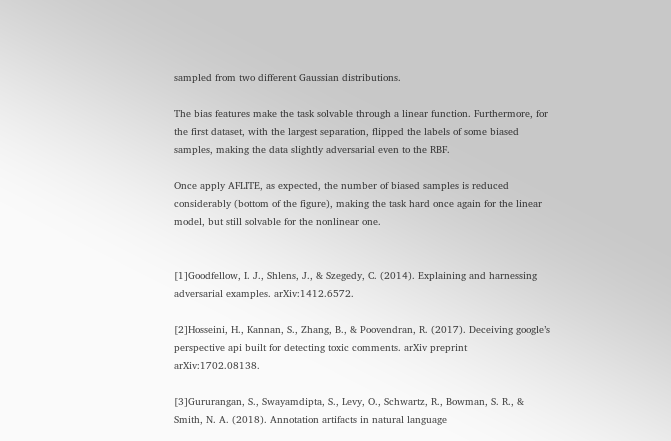sampled from two different Gaussian distributions.

The bias features make the task solvable through a linear function. Furthermore, for the first dataset, with the largest separation, flipped the labels of some biased samples, making the data slightly adversarial even to the RBF.

Once apply AFLITE, as expected, the number of biased samples is reduced considerably (bottom of the figure), making the task hard once again for the linear model, but still solvable for the nonlinear one.


[1]Goodfellow, I. J., Shlens, J., & Szegedy, C. (2014). Explaining and harnessing adversarial examples. arXiv:1412.6572.

[2]Hosseini, H., Kannan, S., Zhang, B., & Poovendran, R. (2017). Deceiving google’s perspective api built for detecting toxic comments. arXiv preprint arXiv:1702.08138.

[3]Gururangan, S., Swayamdipta, S., Levy, O., Schwartz, R., Bowman, S. R., & Smith, N. A. (2018). Annotation artifacts in natural language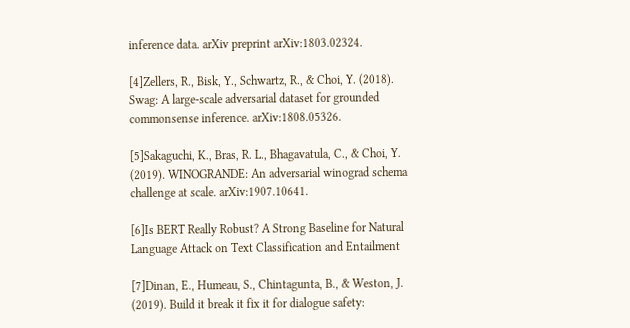inference data. arXiv preprint arXiv:1803.02324.

[4]Zellers, R., Bisk, Y., Schwartz, R., & Choi, Y. (2018). Swag: A large-scale adversarial dataset for grounded commonsense inference. arXiv:1808.05326.

[5]Sakaguchi, K., Bras, R. L., Bhagavatula, C., & Choi, Y. (2019). WINOGRANDE: An adversarial winograd schema challenge at scale. arXiv:1907.10641.

[6]Is BERT Really Robust? A Strong Baseline for Natural Language Attack on Text Classification and Entailment

[7]Dinan, E., Humeau, S., Chintagunta, B., & Weston, J. (2019). Build it break it fix it for dialogue safety: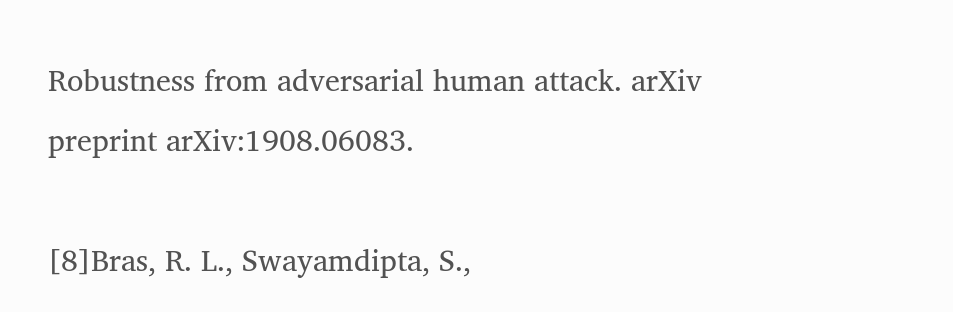Robustness from adversarial human attack. arXiv preprint arXiv:1908.06083.

[8]Bras, R. L., Swayamdipta, S.,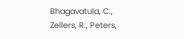Bhagavatula, C., Zellers, R., Peters,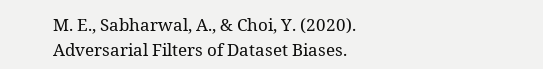M. E., Sabharwal, A., & Choi, Y. (2020). Adversarial Filters of Dataset Biases.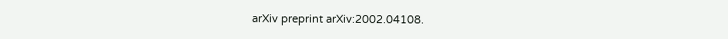arXiv preprint arXiv:2002.04108.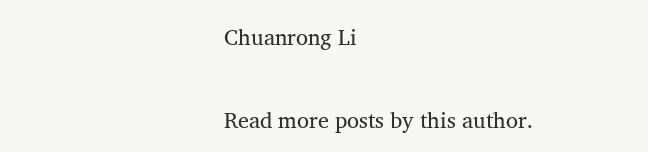Chuanrong Li

Read more posts by this author.